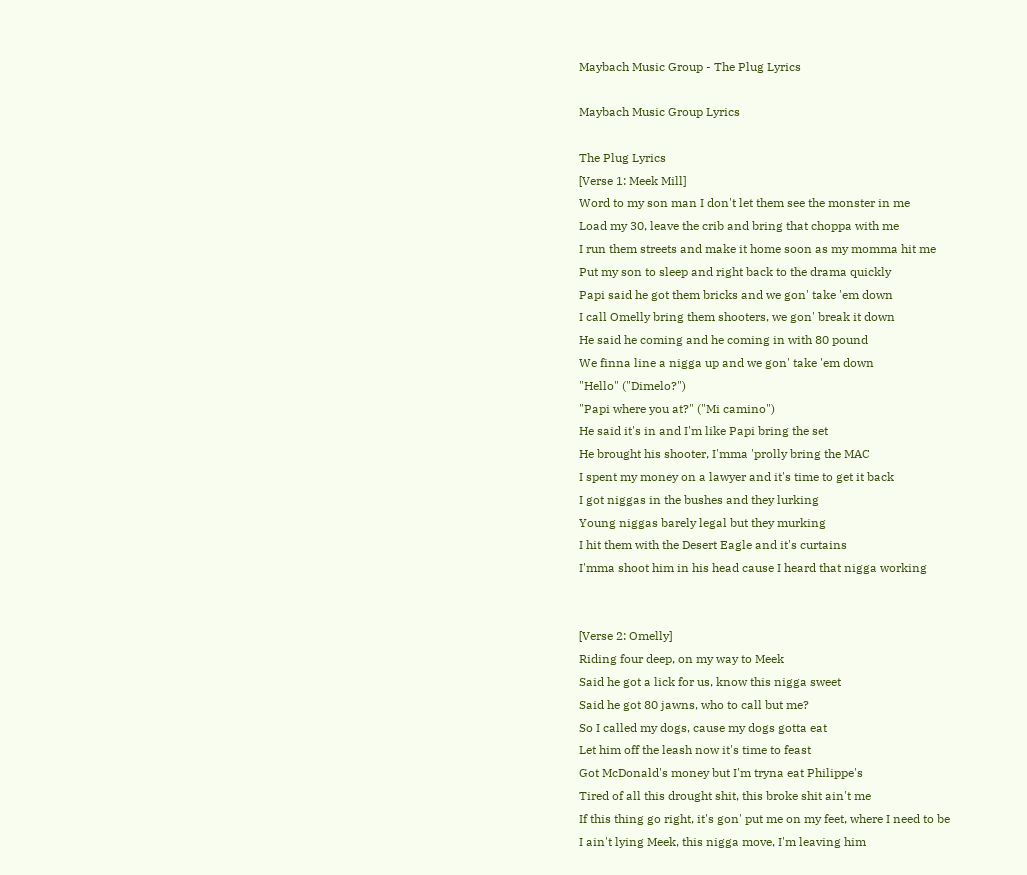Maybach Music Group - The Plug Lyrics

Maybach Music Group Lyrics

The Plug Lyrics
[Verse 1: Meek Mill]
Word to my son man I don't let them see the monster in me
Load my 30, leave the crib and bring that choppa with me
I run them streets and make it home soon as my momma hit me
Put my son to sleep and right back to the drama quickly
Papi said he got them bricks and we gon' take 'em down
I call Omelly bring them shooters, we gon' break it down
He said he coming and he coming in with 80 pound
We finna line a nigga up and we gon' take 'em down
"Hello" ("Dimelo?")
"Papi where you at?" ("Mi camino")
He said it's in and I'm like Papi bring the set
He brought his shooter, I'mma 'prolly bring the MAC
I spent my money on a lawyer and it's time to get it back
I got niggas in the bushes and they lurking
Young niggas barely legal but they murking
I hit them with the Desert Eagle and it's curtains
I'mma shoot him in his head cause I heard that nigga working


[Verse 2: Omelly]
Riding four deep, on my way to Meek
Said he got a lick for us, know this nigga sweet
Said he got 80 jawns, who to call but me?
So I called my dogs, cause my dogs gotta eat
Let him off the leash now it's time to feast
Got McDonald's money but I'm tryna eat Philippe's
Tired of all this drought shit, this broke shit ain't me
If this thing go right, it's gon' put me on my feet, where I need to be
I ain't lying Meek, this nigga move, I'm leaving him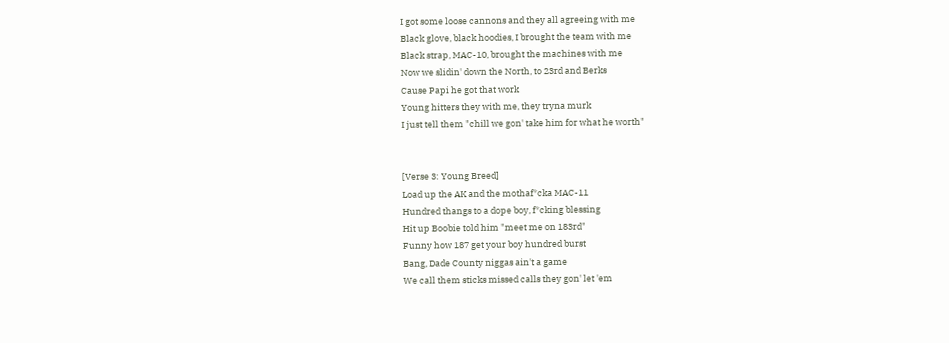I got some loose cannons and they all agreeing with me
Black glove, black hoodies, I brought the team with me
Black strap, MAC-10, brought the machines with me
Now we slidin' down the North, to 23rd and Berks
Cause Papi he got that work
Young hitters they with me, they tryna murk
I just tell them "chill we gon' take him for what he worth"


[Verse 3: Young Breed]
Load up the AK and the mothaf*cka MAC-11
Hundred thangs to a dope boy, f*cking blessing
Hit up Boobie told him "meet me on 183rd"
Funny how 187 get your boy hundred burst
Bang, Dade County niggas ain't a game
We call them sticks missed calls they gon' let 'em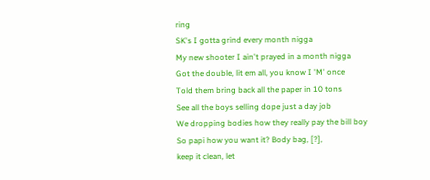ring
SK's I gotta grind every month nigga
My new shooter I ain't prayed in a month nigga
Got the double, lit em all, you know I 'M' once
Told them bring back all the paper in 10 tons
See all the boys selling dope just a day job
We dropping bodies how they really pay the bill boy
So papi how you want it? Body bag, [?],
keep it clean, let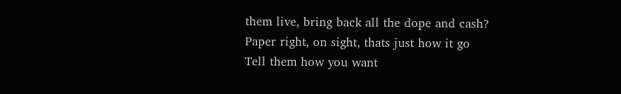them live, bring back all the dope and cash?
Paper right, on sight, thats just how it go
Tell them how you want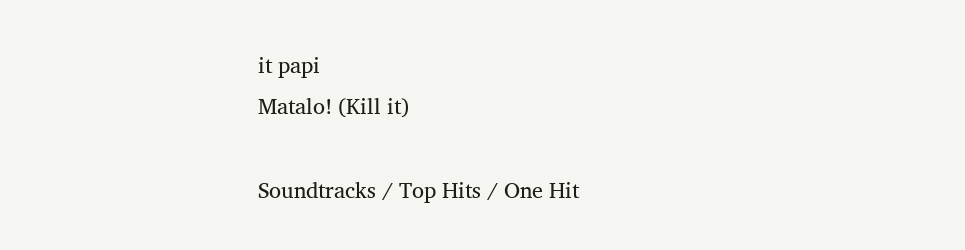it papi
Matalo! (Kill it)

Soundtracks / Top Hits / One Hit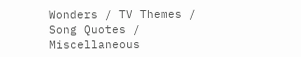Wonders / TV Themes / Song Quotes / Miscellaneous